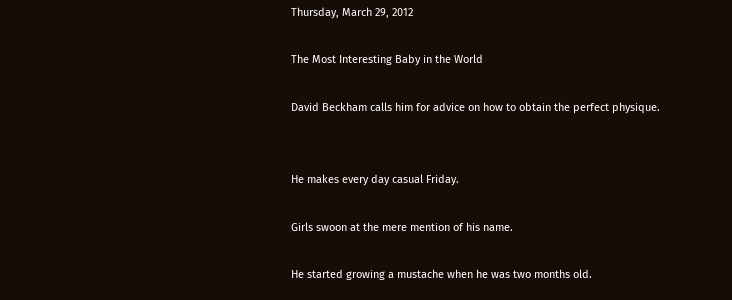Thursday, March 29, 2012

The Most Interesting Baby in the World

David Beckham calls him for advice on how to obtain the perfect physique.


He makes every day casual Friday.

Girls swoon at the mere mention of his name.

He started growing a mustache when he was two months old.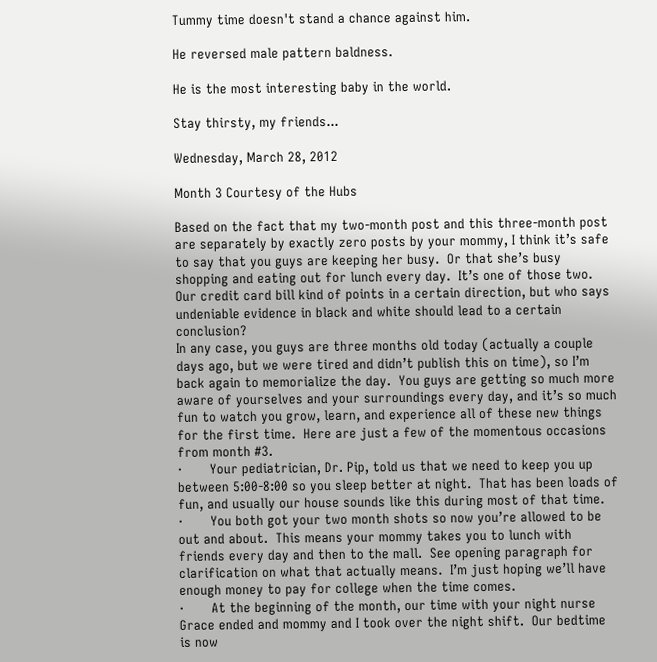Tummy time doesn't stand a chance against him.

He reversed male pattern baldness.

He is the most interesting baby in the world.

Stay thirsty, my friends...

Wednesday, March 28, 2012

Month 3 Courtesy of the Hubs

Based on the fact that my two-month post and this three-month post are separately by exactly zero posts by your mommy, I think it’s safe to say that you guys are keeping her busy.  Or that she’s busy shopping and eating out for lunch every day.  It’s one of those two.  Our credit card bill kind of points in a certain direction, but who says undeniable evidence in black and white should lead to a certain conclusion?
In any case, you guys are three months old today (actually a couple days ago, but we were tired and didn’t publish this on time), so I’m back again to memorialize the day.  You guys are getting so much more aware of yourselves and your surroundings every day, and it’s so much fun to watch you grow, learn, and experience all of these new things for the first time.  Here are just a few of the momentous occasions from month #3.
·       Your pediatrician, Dr. Pip, told us that we need to keep you up between 5:00-8:00 so you sleep better at night.  That has been loads of fun, and usually our house sounds like this during most of that time.
·       You both got your two month shots so now you’re allowed to be out and about.  This means your mommy takes you to lunch with friends every day and then to the mall.  See opening paragraph for clarification on what that actually means.  I’m just hoping we’ll have enough money to pay for college when the time comes.
·       At the beginning of the month, our time with your night nurse Grace ended and mommy and I took over the night shift.  Our bedtime is now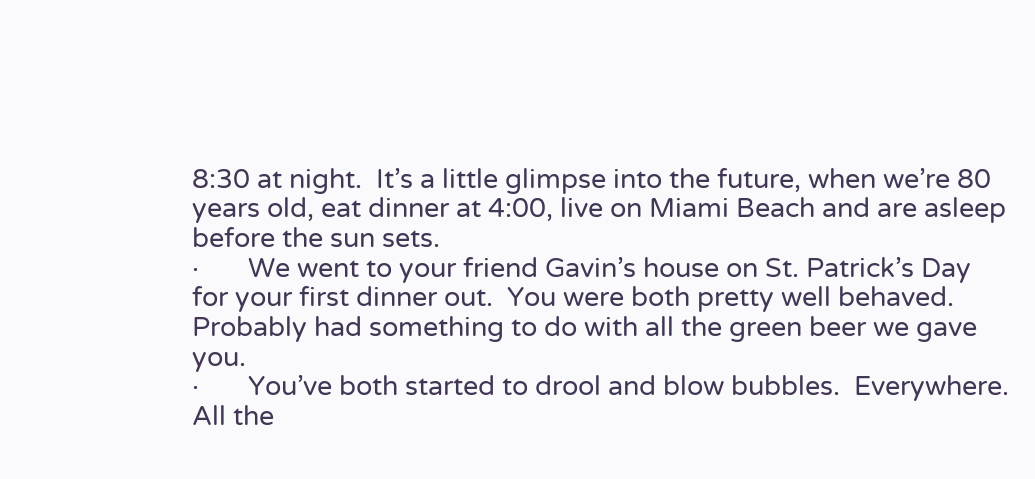8:30 at night.  It’s a little glimpse into the future, when we’re 80 years old, eat dinner at 4:00, live on Miami Beach and are asleep before the sun sets.
·       We went to your friend Gavin’s house on St. Patrick’s Day for your first dinner out.  You were both pretty well behaved.  Probably had something to do with all the green beer we gave you.
·       You’ve both started to drool and blow bubbles.  Everywhere.  All the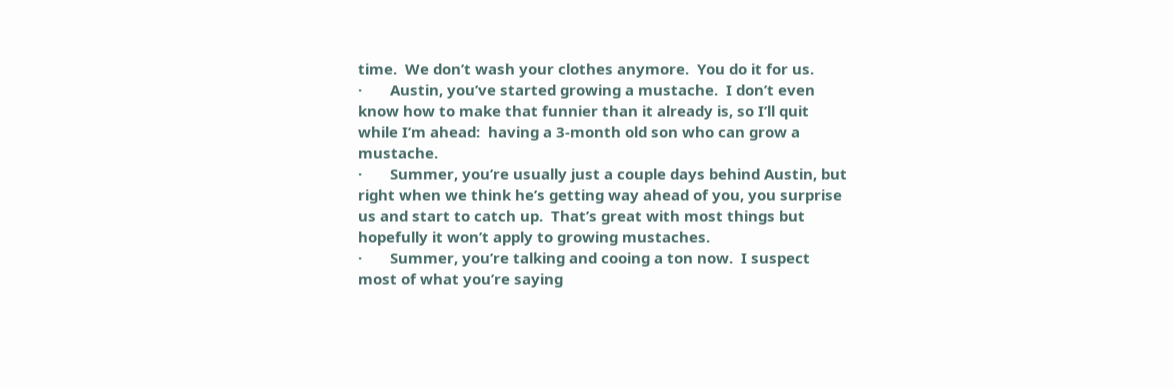time.  We don’t wash your clothes anymore.  You do it for us.
·       Austin, you’ve started growing a mustache.  I don’t even know how to make that funnier than it already is, so I’ll quit while I’m ahead:  having a 3-month old son who can grow a mustache.
·       Summer, you’re usually just a couple days behind Austin, but right when we think he’s getting way ahead of you, you surprise us and start to catch up.  That’s great with most things but hopefully it won’t apply to growing mustaches.
·       Summer, you’re talking and cooing a ton now.  I suspect most of what you’re saying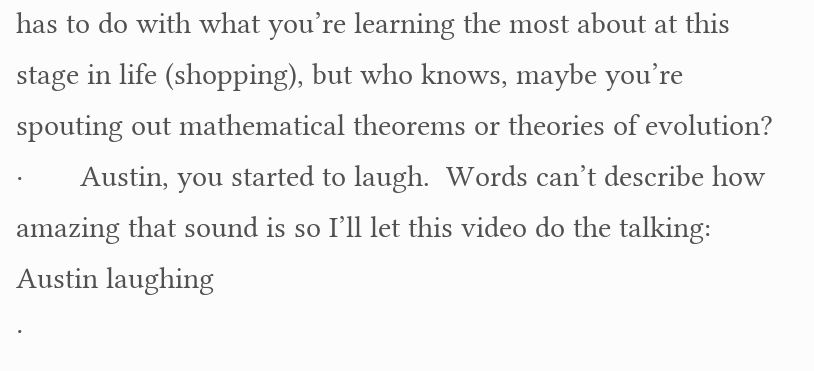has to do with what you’re learning the most about at this stage in life (shopping), but who knows, maybe you’re spouting out mathematical theorems or theories of evolution?
·       Austin, you started to laugh.  Words can’t describe how amazing that sound is so I’ll let this video do the talking: Austin laughing
·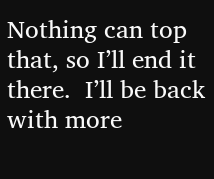Nothing can top that, so I’ll end it there.  I’ll be back with more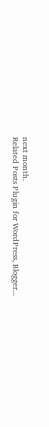next month.
Related Posts Plugin for WordPress, Blogger...